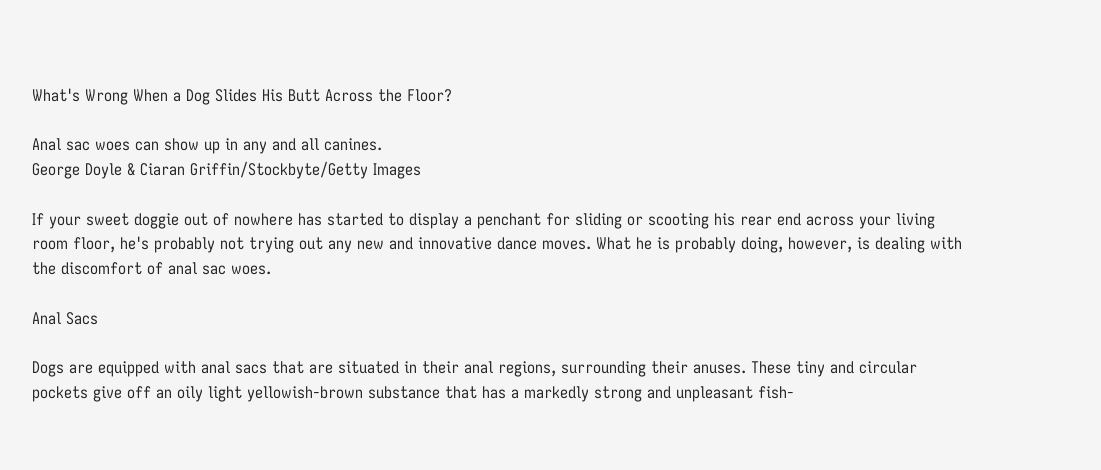What's Wrong When a Dog Slides His Butt Across the Floor?

Anal sac woes can show up in any and all canines.
George Doyle & Ciaran Griffin/Stockbyte/Getty Images

If your sweet doggie out of nowhere has started to display a penchant for sliding or scooting his rear end across your living room floor, he's probably not trying out any new and innovative dance moves. What he is probably doing, however, is dealing with the discomfort of anal sac woes.

Anal Sacs

Dogs are equipped with anal sacs that are situated in their anal regions, surrounding their anuses. These tiny and circular pockets give off an oily light yellowish-brown substance that has a markedly strong and unpleasant fish-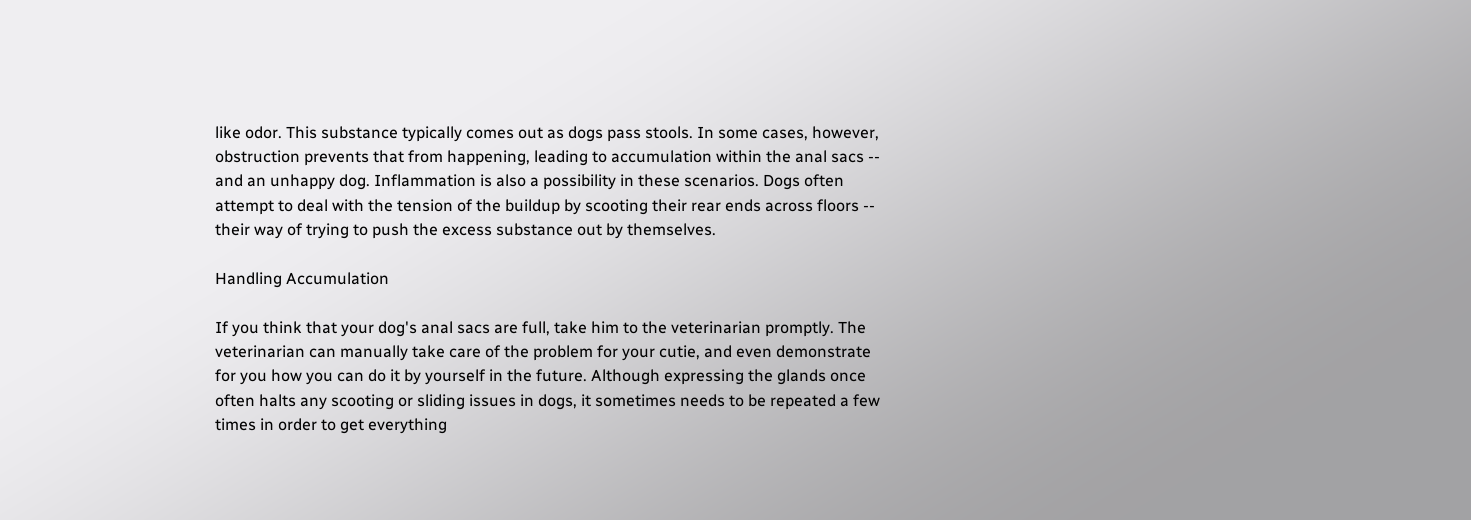like odor. This substance typically comes out as dogs pass stools. In some cases, however, obstruction prevents that from happening, leading to accumulation within the anal sacs -- and an unhappy dog. Inflammation is also a possibility in these scenarios. Dogs often attempt to deal with the tension of the buildup by scooting their rear ends across floors -- their way of trying to push the excess substance out by themselves.

Handling Accumulation

If you think that your dog's anal sacs are full, take him to the veterinarian promptly. The veterinarian can manually take care of the problem for your cutie, and even demonstrate for you how you can do it by yourself in the future. Although expressing the glands once often halts any scooting or sliding issues in dogs, it sometimes needs to be repeated a few times in order to get everything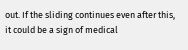out. If the sliding continues even after this, it could be a sign of medical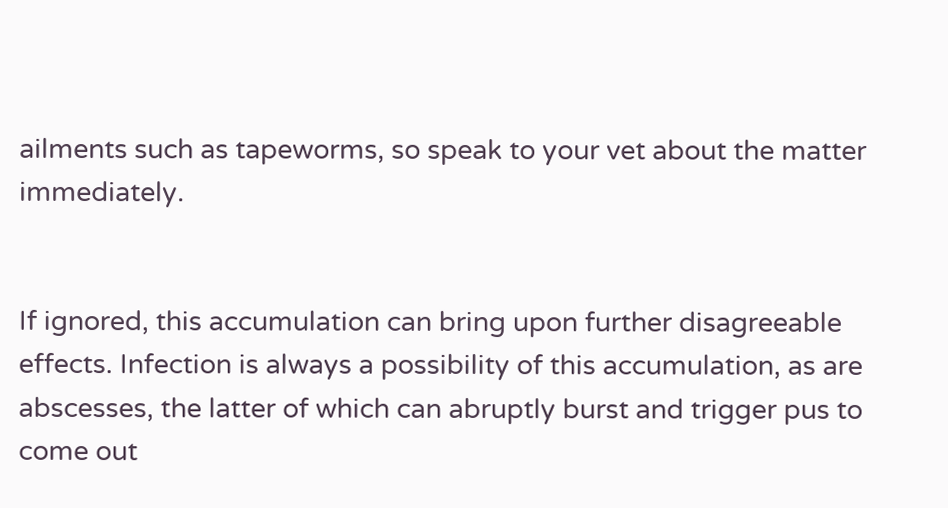ailments such as tapeworms, so speak to your vet about the matter immediately.


If ignored, this accumulation can bring upon further disagreeable effects. Infection is always a possibility of this accumulation, as are abscesses, the latter of which can abruptly burst and trigger pus to come out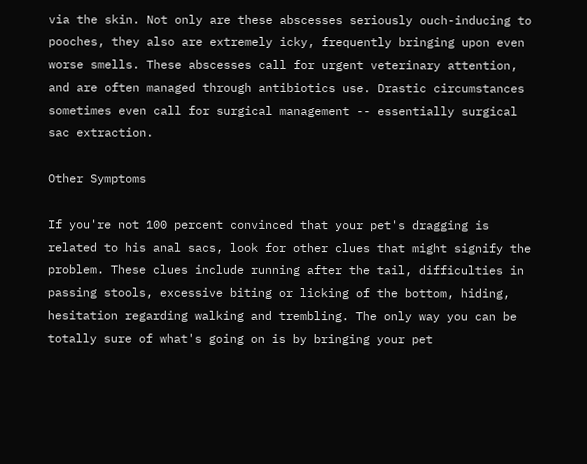via the skin. Not only are these abscesses seriously ouch-inducing to pooches, they also are extremely icky, frequently bringing upon even worse smells. These abscesses call for urgent veterinary attention, and are often managed through antibiotics use. Drastic circumstances sometimes even call for surgical management -- essentially surgical sac extraction.

Other Symptoms

If you're not 100 percent convinced that your pet's dragging is related to his anal sacs, look for other clues that might signify the problem. These clues include running after the tail, difficulties in passing stools, excessive biting or licking of the bottom, hiding, hesitation regarding walking and trembling. The only way you can be totally sure of what's going on is by bringing your pet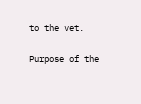to the vet.

Purpose of the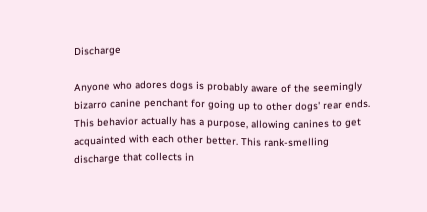Discharge

Anyone who adores dogs is probably aware of the seemingly bizarro canine penchant for going up to other dogs' rear ends. This behavior actually has a purpose, allowing canines to get acquainted with each other better. This rank-smelling discharge that collects in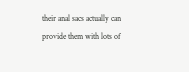their anal sacs actually can provide them with lots of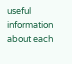useful information about each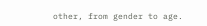other, from gender to age.